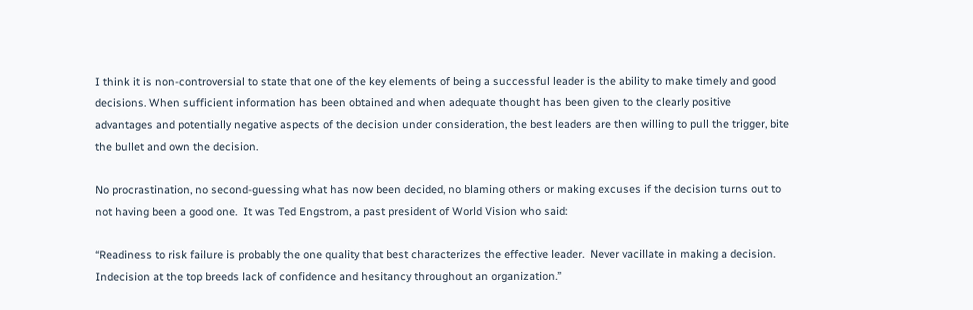I think it is non-controversial to state that one of the key elements of being a successful leader is the ability to make timely and good decisions. When sufficient information has been obtained and when adequate thought has been given to the clearly positive advantages and potentially negative aspects of the decision under consideration, the best leaders are then willing to pull the trigger, bite the bullet and own the decision.

No procrastination, no second-guessing what has now been decided, no blaming others or making excuses if the decision turns out to not having been a good one.  It was Ted Engstrom, a past president of World Vision who said:

“Readiness to risk failure is probably the one quality that best characterizes the effective leader.  Never vacillate in making a decision.  Indecision at the top breeds lack of confidence and hesitancy throughout an organization.”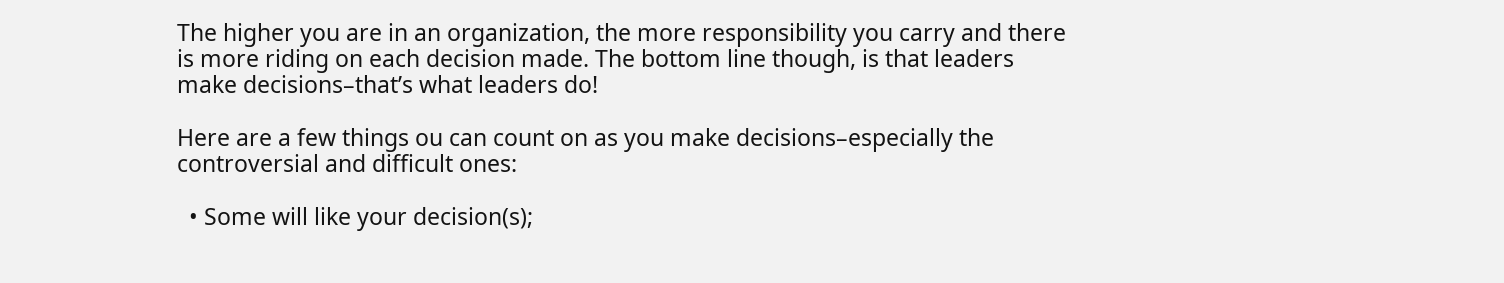The higher you are in an organization, the more responsibility you carry and there is more riding on each decision made. The bottom line though, is that leaders make decisions–that’s what leaders do!

Here are a few things ou can count on as you make decisions–especially the controversial and difficult ones:

  • Some will like your decision(s);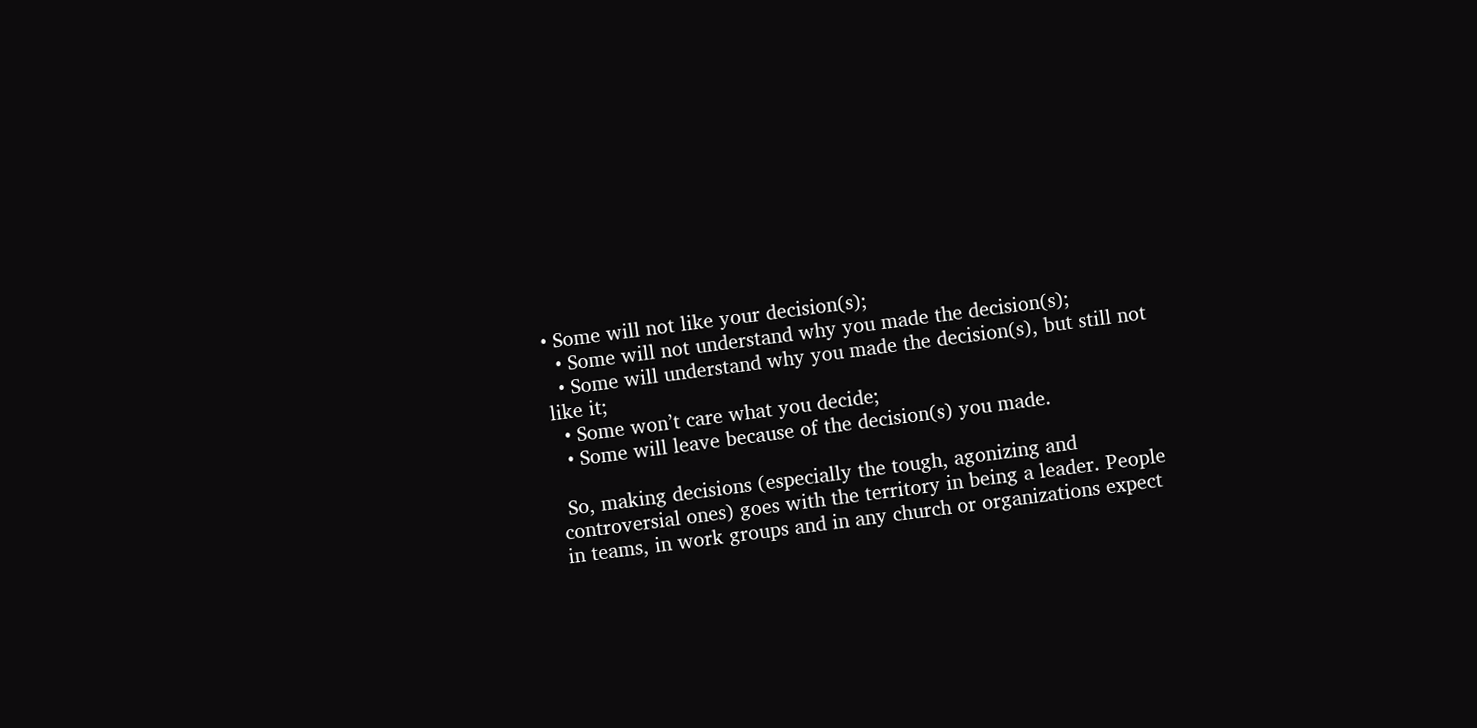• Some will not like your decision(s);
  • Some will not understand why you made the decision(s);
  • Some will understand why you made the decision(s), but still not like it;
  • Some won’t care what you decide;
  • Some will leave because of the decision(s) you made.

 So, making decisions (especially the tough, agonizing and controversial ones) goes with the territory in being a leader. People in teams, in work groups and in any church or organizations expect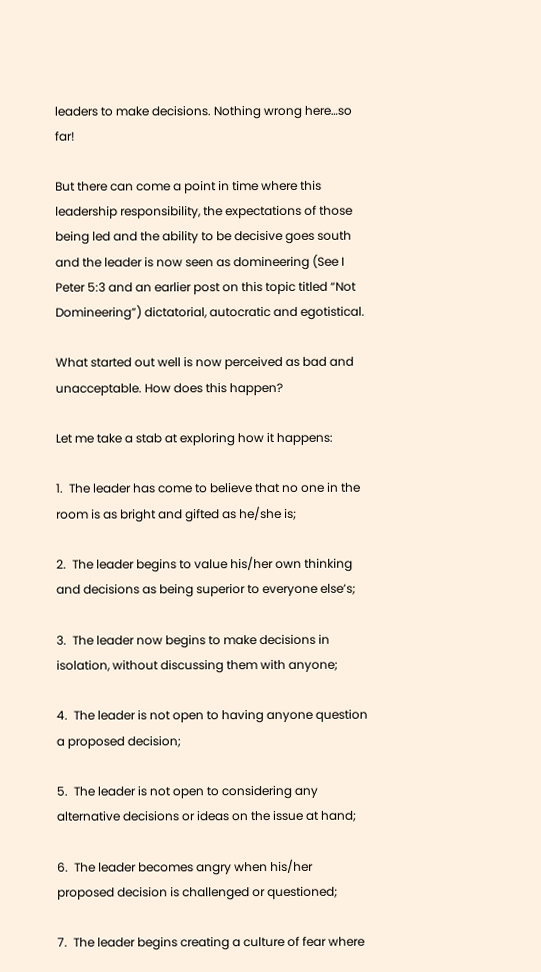leaders to make decisions. Nothing wrong here…so far!

But there can come a point in time where this leadership responsibility, the expectations of those being led and the ability to be decisive goes south and the leader is now seen as domineering (See I Peter 5:3 and an earlier post on this topic titled “Not Domineering”) dictatorial, autocratic and egotistical.

What started out well is now perceived as bad and unacceptable. How does this happen?

Let me take a stab at exploring how it happens:

1.  The leader has come to believe that no one in the room is as bright and gifted as he/she is;

2.  The leader begins to value his/her own thinking and decisions as being superior to everyone else’s;

3.  The leader now begins to make decisions in isolation, without discussing them with anyone;

4.  The leader is not open to having anyone question a proposed decision;

5.  The leader is not open to considering any alternative decisions or ideas on the issue at hand;

6.  The leader becomes angry when his/her proposed decision is challenged or questioned;

7.  The leader begins creating a culture of fear where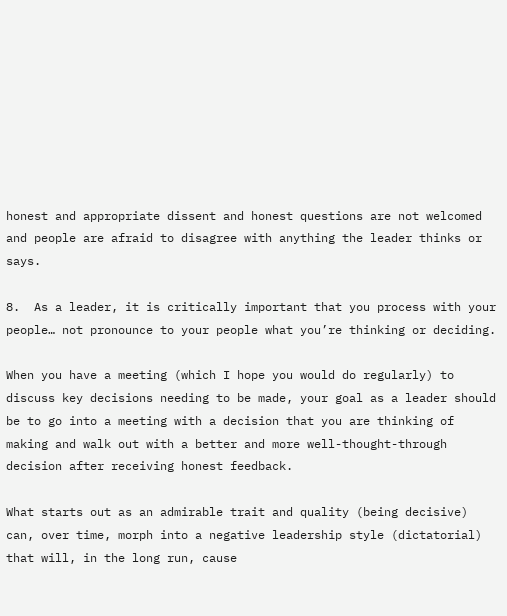honest and appropriate dissent and honest questions are not welcomed and people are afraid to disagree with anything the leader thinks or says.

8.  As a leader, it is critically important that you process with your people… not pronounce to your people what you’re thinking or deciding.

When you have a meeting (which I hope you would do regularly) to discuss key decisions needing to be made, your goal as a leader should be to go into a meeting with a decision that you are thinking of making and walk out with a better and more well-thought-through decision after receiving honest feedback.

What starts out as an admirable trait and quality (being decisive) can, over time, morph into a negative leadership style (dictatorial) that will, in the long run, cause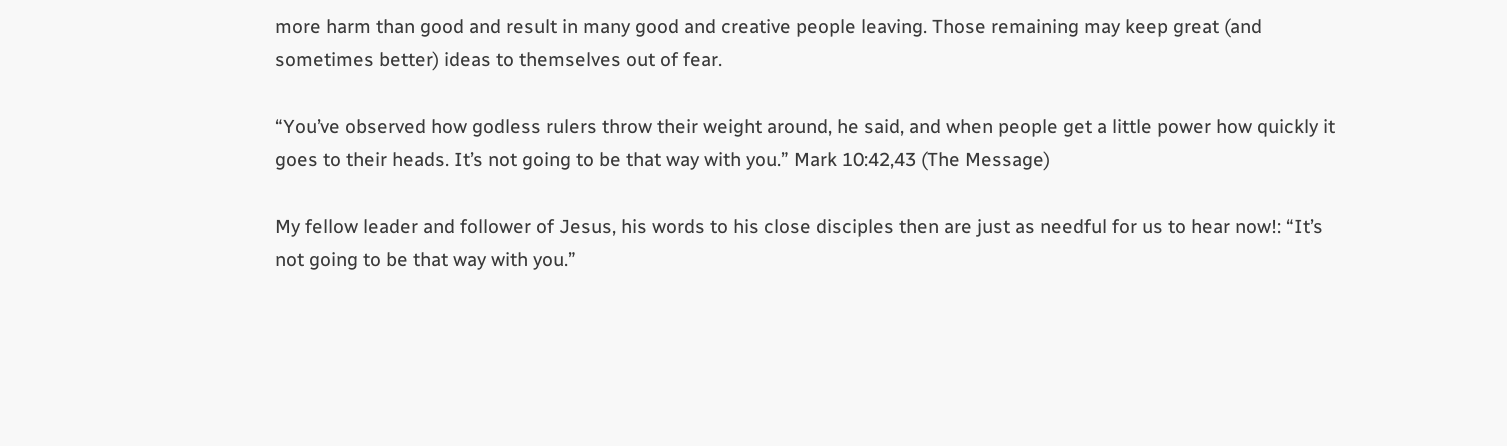more harm than good and result in many good and creative people leaving. Those remaining may keep great (and sometimes better) ideas to themselves out of fear.

“You’ve observed how godless rulers throw their weight around, he said, and when people get a little power how quickly it goes to their heads. It’s not going to be that way with you.” Mark 10:42,43 (The Message)

My fellow leader and follower of Jesus, his words to his close disciples then are just as needful for us to hear now!: “It’s not going to be that way with you.”